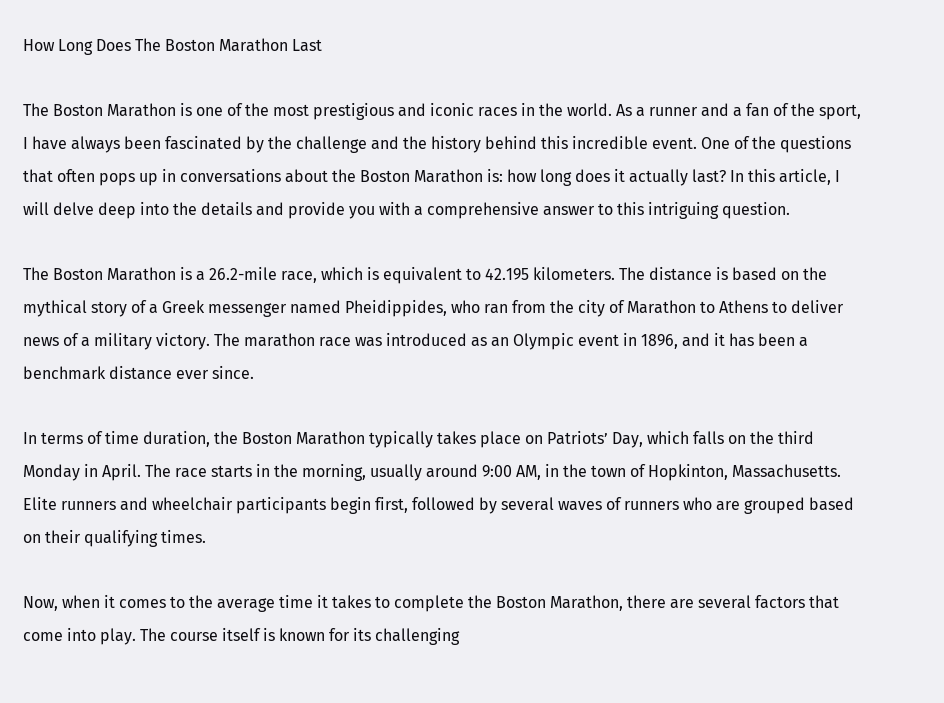How Long Does The Boston Marathon Last

The Boston Marathon is one of the most prestigious and iconic races in the world. As a runner and a fan of the sport, I have always been fascinated by the challenge and the history behind this incredible event. One of the questions that often pops up in conversations about the Boston Marathon is: how long does it actually last? In this article, I will delve deep into the details and provide you with a comprehensive answer to this intriguing question.

The Boston Marathon is a 26.2-mile race, which is equivalent to 42.195 kilometers. The distance is based on the mythical story of a Greek messenger named Pheidippides, who ran from the city of Marathon to Athens to deliver news of a military victory. The marathon race was introduced as an Olympic event in 1896, and it has been a benchmark distance ever since.

In terms of time duration, the Boston Marathon typically takes place on Patriots’ Day, which falls on the third Monday in April. The race starts in the morning, usually around 9:00 AM, in the town of Hopkinton, Massachusetts. Elite runners and wheelchair participants begin first, followed by several waves of runners who are grouped based on their qualifying times.

Now, when it comes to the average time it takes to complete the Boston Marathon, there are several factors that come into play. The course itself is known for its challenging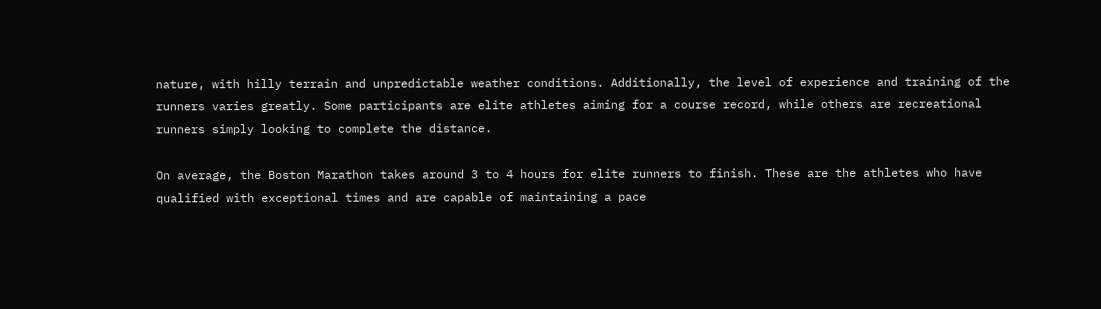nature, with hilly terrain and unpredictable weather conditions. Additionally, the level of experience and training of the runners varies greatly. Some participants are elite athletes aiming for a course record, while others are recreational runners simply looking to complete the distance.

On average, the Boston Marathon takes around 3 to 4 hours for elite runners to finish. These are the athletes who have qualified with exceptional times and are capable of maintaining a pace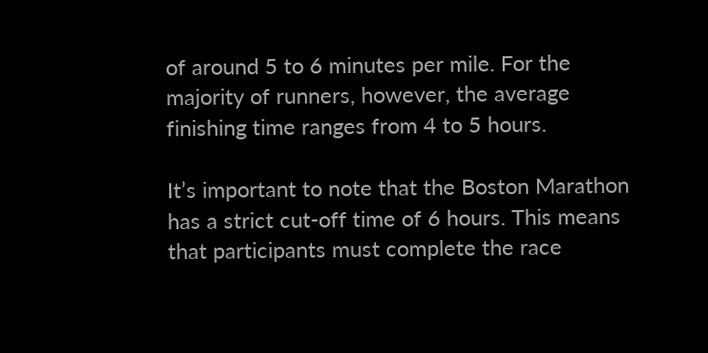of around 5 to 6 minutes per mile. For the majority of runners, however, the average finishing time ranges from 4 to 5 hours.

It’s important to note that the Boston Marathon has a strict cut-off time of 6 hours. This means that participants must complete the race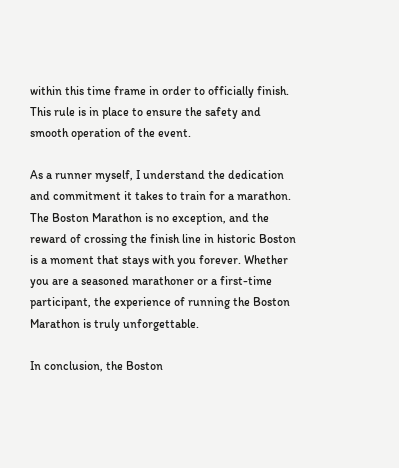within this time frame in order to officially finish. This rule is in place to ensure the safety and smooth operation of the event.

As a runner myself, I understand the dedication and commitment it takes to train for a marathon. The Boston Marathon is no exception, and the reward of crossing the finish line in historic Boston is a moment that stays with you forever. Whether you are a seasoned marathoner or a first-time participant, the experience of running the Boston Marathon is truly unforgettable.

In conclusion, the Boston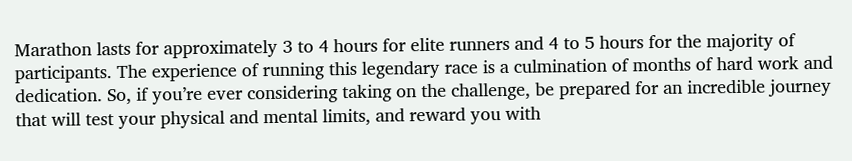Marathon lasts for approximately 3 to 4 hours for elite runners and 4 to 5 hours for the majority of participants. The experience of running this legendary race is a culmination of months of hard work and dedication. So, if you’re ever considering taking on the challenge, be prepared for an incredible journey that will test your physical and mental limits, and reward you with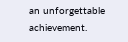an unforgettable achievement.